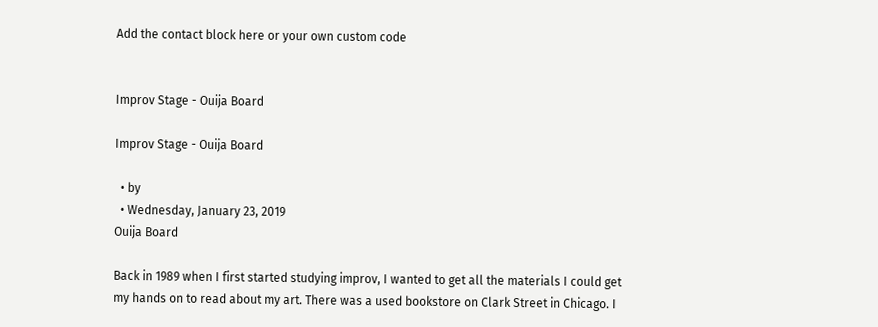Add the contact block here or your own custom code


Improv Stage - Ouija Board

Improv Stage - Ouija Board

  • by
  • Wednesday, January 23, 2019
Ouija Board

Back in 1989 when I first started studying improv, I wanted to get all the materials I could get my hands on to read about my art. There was a used bookstore on Clark Street in Chicago. I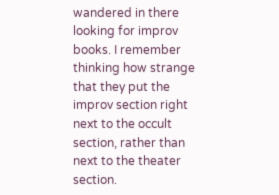wandered in there looking for improv books. I remember thinking how strange that they put the improv section right next to the occult section, rather than next to the theater section.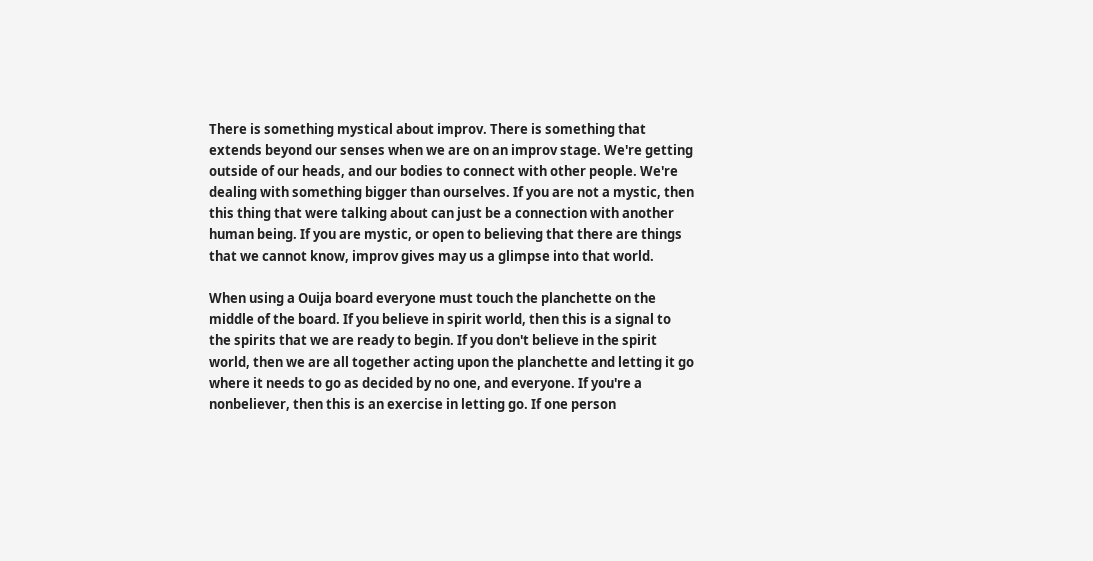There is something mystical about improv. There is something that extends beyond our senses when we are on an improv stage. We're getting outside of our heads, and our bodies to connect with other people. We're dealing with something bigger than ourselves. If you are not a mystic, then this thing that were talking about can just be a connection with another human being. If you are mystic, or open to believing that there are things that we cannot know, improv gives may us a glimpse into that world.

When using a Ouija board everyone must touch the planchette on the middle of the board. If you believe in spirit world, then this is a signal to the spirits that we are ready to begin. If you don't believe in the spirit world, then we are all together acting upon the planchette and letting it go where it needs to go as decided by no one, and everyone. If you're a nonbeliever, then this is an exercise in letting go. If one person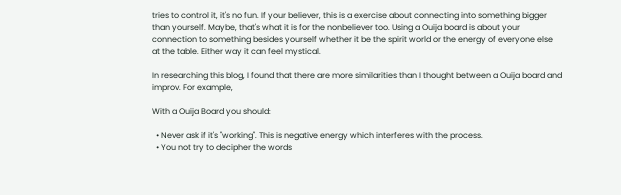tries to control it, it's no fun. If your believer, this is a exercise about connecting into something bigger than yourself. Maybe, that's what it is for the nonbeliever too. Using a Ouija board is about your connection to something besides yourself whether it be the spirit world or the energy of everyone else at the table. Either way it can feel mystical.

In researching this blog, I found that there are more similarities than I thought between a Ouija board and improv. For example,

With a Ouija Board you should:

  • Never ask if it's "working". This is negative energy which interferes with the process.
  • You not try to decipher the words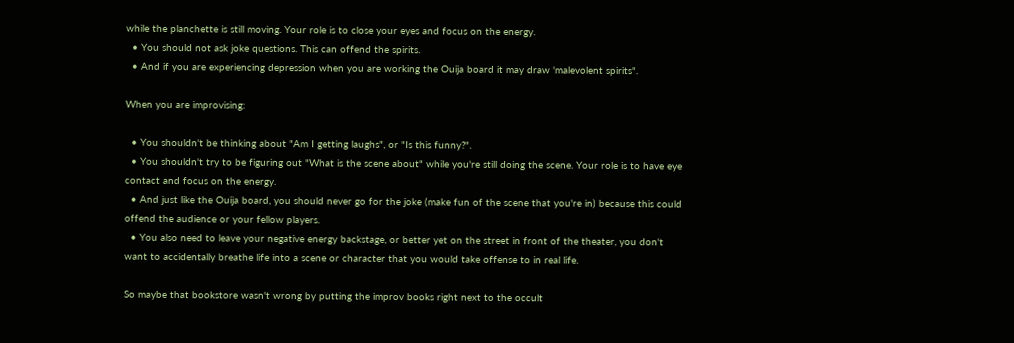while the planchette is still moving. Your role is to close your eyes and focus on the energy.
  • You should not ask joke questions. This can offend the spirits.
  • And if you are experiencing depression when you are working the Ouija board it may draw 'malevolent spirits".

When you are improvising:

  • You shouldn't be thinking about "Am I getting laughs", or "Is this funny?".
  • You shouldn't try to be figuring out "What is the scene about" while you're still doing the scene. Your role is to have eye contact and focus on the energy.
  • And just like the Ouija board, you should never go for the joke (make fun of the scene that you're in) because this could offend the audience or your fellow players.
  • You also need to leave your negative energy backstage, or better yet on the street in front of the theater, you don't want to accidentally breathe life into a scene or character that you would take offense to in real life.

So maybe that bookstore wasn't wrong by putting the improv books right next to the occult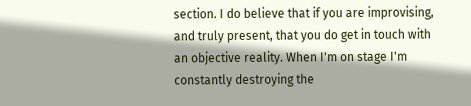section. I do believe that if you are improvising, and truly present, that you do get in touch with an objective reality. When I'm on stage I'm constantly destroying the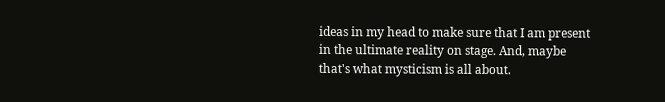ideas in my head to make sure that I am present in the ultimate reality on stage. And, maybe that's what mysticism is all about.